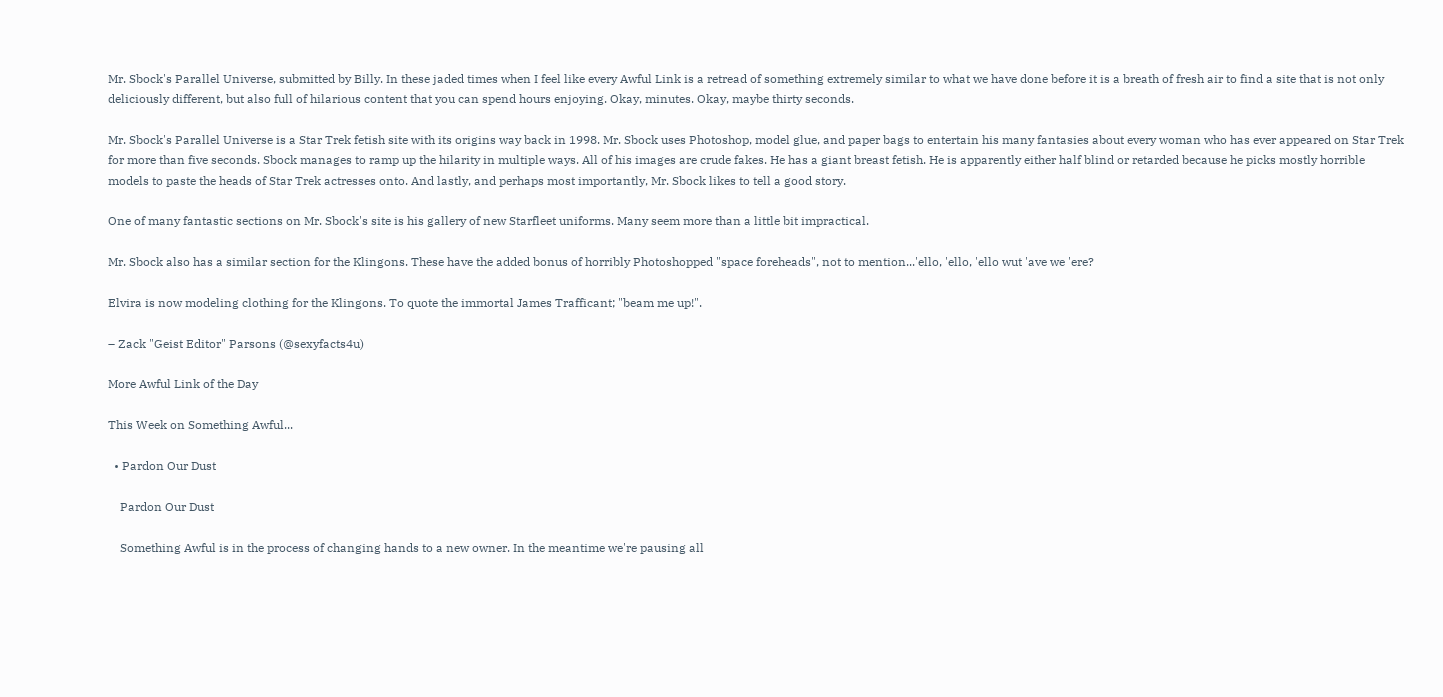Mr. Sbock's Parallel Universe, submitted by Billy. In these jaded times when I feel like every Awful Link is a retread of something extremely similar to what we have done before it is a breath of fresh air to find a site that is not only deliciously different, but also full of hilarious content that you can spend hours enjoying. Okay, minutes. Okay, maybe thirty seconds.

Mr. Sbock's Parallel Universe is a Star Trek fetish site with its origins way back in 1998. Mr. Sbock uses Photoshop, model glue, and paper bags to entertain his many fantasies about every woman who has ever appeared on Star Trek for more than five seconds. Sbock manages to ramp up the hilarity in multiple ways. All of his images are crude fakes. He has a giant breast fetish. He is apparently either half blind or retarded because he picks mostly horrible models to paste the heads of Star Trek actresses onto. And lastly, and perhaps most importantly, Mr. Sbock likes to tell a good story.

One of many fantastic sections on Mr. Sbock's site is his gallery of new Starfleet uniforms. Many seem more than a little bit impractical.

Mr. Sbock also has a similar section for the Klingons. These have the added bonus of horribly Photoshopped "space foreheads", not to mention...'ello, 'ello, 'ello wut 'ave we 'ere?

Elvira is now modeling clothing for the Klingons. To quote the immortal James Trafficant; "beam me up!".

– Zack "Geist Editor" Parsons (@sexyfacts4u)

More Awful Link of the Day

This Week on Something Awful...

  • Pardon Our Dust

    Pardon Our Dust

    Something Awful is in the process of changing hands to a new owner. In the meantime we're pausing all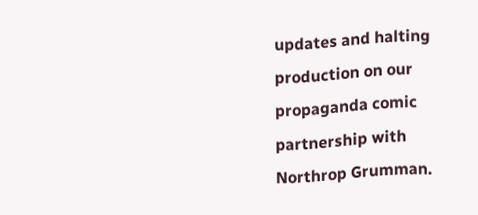updates and halting production on our propaganda comic partnership with Northrop Grumman.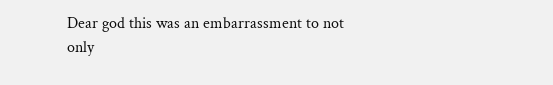Dear god this was an embarrassment to not only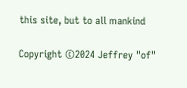this site, but to all mankind

Copyright ©2024 Jeffrey "of"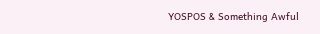YOSPOS & Something Awful